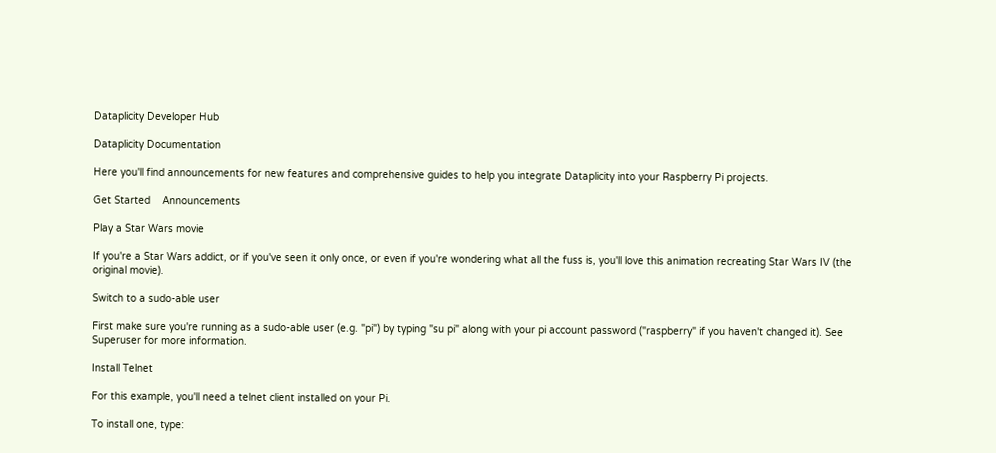Dataplicity Developer Hub

Dataplicity Documentation

Here you'll find announcements for new features and comprehensive guides to help you integrate Dataplicity into your Raspberry Pi projects.

Get Started    Announcements

Play a Star Wars movie

If you're a Star Wars addict, or if you've seen it only once, or even if you're wondering what all the fuss is, you'll love this animation recreating Star Wars IV (the original movie).

Switch to a sudo-able user

First make sure you're running as a sudo-able user (e.g. "pi") by typing "su pi" along with your pi account password ("raspberry" if you haven't changed it). See Superuser for more information.

Install Telnet

For this example, you'll need a telnet client installed on your Pi.

To install one, type: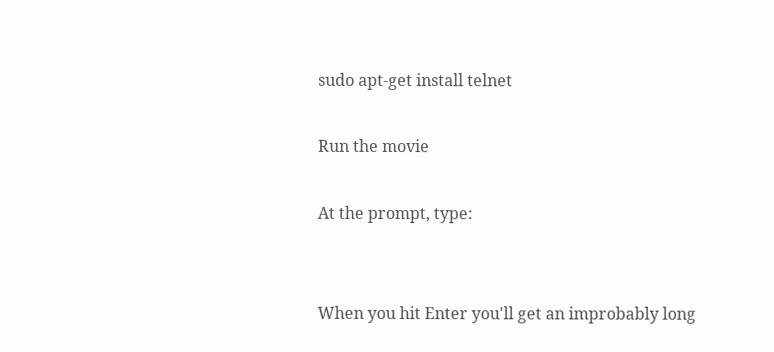sudo apt-get install telnet

Run the movie

At the prompt, type:


When you hit Enter you'll get an improbably long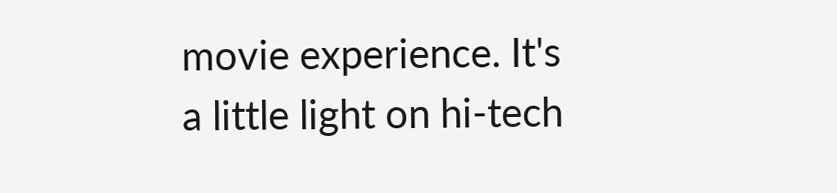movie experience. It's a little light on hi-tech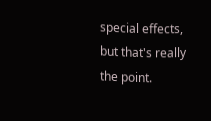special effects, but that's really the point.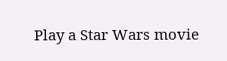Play a Star Wars movie